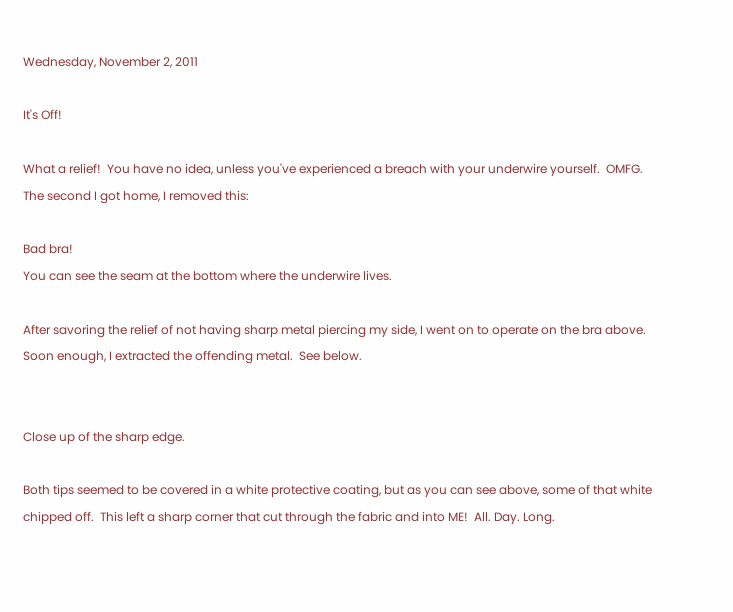Wednesday, November 2, 2011

It's Off!

What a relief!  You have no idea, unless you've experienced a breach with your underwire yourself.  OMFG.  The second I got home, I removed this:

Bad bra!
You can see the seam at the bottom where the underwire lives.

After savoring the relief of not having sharp metal piercing my side, I went on to operate on the bra above.  Soon enough, I extracted the offending metal.  See below.


Close up of the sharp edge.

Both tips seemed to be covered in a white protective coating, but as you can see above, some of that white chipped off.  This left a sharp corner that cut through the fabric and into ME!  All. Day. Long.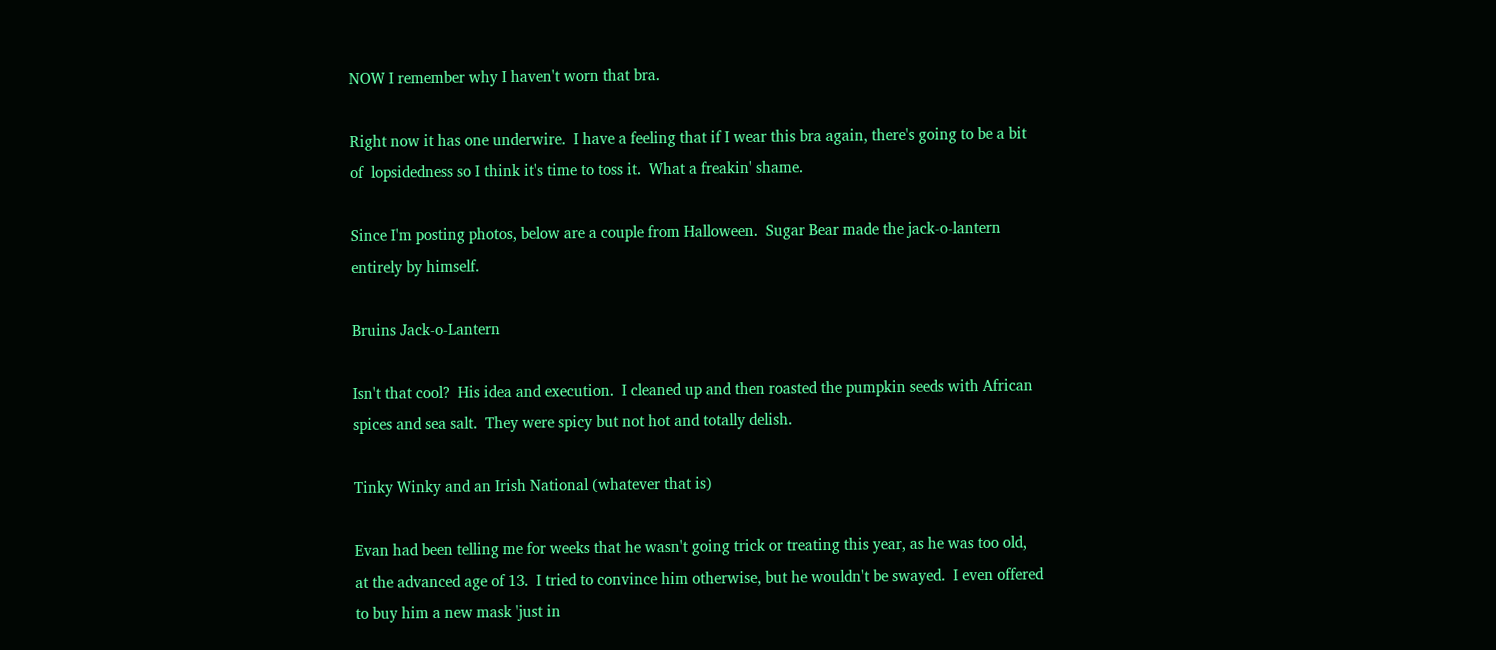NOW I remember why I haven't worn that bra.

Right now it has one underwire.  I have a feeling that if I wear this bra again, there's going to be a bit of  lopsidedness so I think it's time to toss it.  What a freakin' shame.

Since I'm posting photos, below are a couple from Halloween.  Sugar Bear made the jack-o-lantern entirely by himself.

Bruins Jack-o-Lantern

Isn't that cool?  His idea and execution.  I cleaned up and then roasted the pumpkin seeds with African spices and sea salt.  They were spicy but not hot and totally delish.

Tinky Winky and an Irish National (whatever that is)

Evan had been telling me for weeks that he wasn't going trick or treating this year, as he was too old, at the advanced age of 13.  I tried to convince him otherwise, but he wouldn't be swayed.  I even offered to buy him a new mask 'just in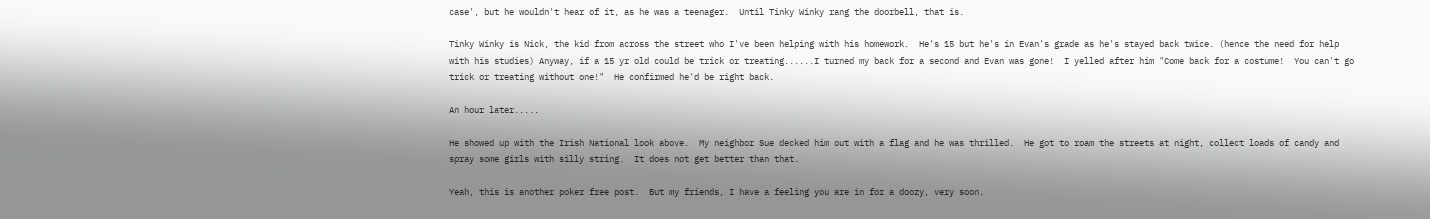case', but he wouldn't hear of it, as he was a teenager.  Until Tinky Winky rang the doorbell, that is.

Tinky Winky is Nick, the kid from across the street who I've been helping with his homework.  He's 15 but he's in Evan's grade as he's stayed back twice. (hence the need for help with his studies) Anyway, if a 15 yr old could be trick or treating......I turned my back for a second and Evan was gone!  I yelled after him "Come back for a costume!  You can't go trick or treating without one!"  He confirmed he'd be right back.

An hour later.....

He showed up with the Irish National look above.  My neighbor Sue decked him out with a flag and he was thrilled.  He got to roam the streets at night, collect loads of candy and spray some girls with silly string.  It does not get better than that.

Yeah, this is another poker free post.  But my friends, I have a feeling you are in for a doozy, very soon.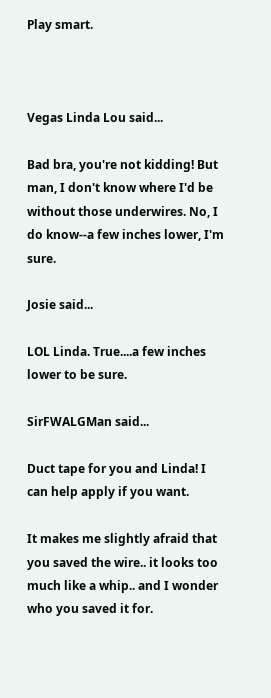Play smart.



Vegas Linda Lou said...

Bad bra, you're not kidding! But man, I don't know where I'd be without those underwires. No, I do know--a few inches lower, I'm sure.

Josie said...

LOL Linda. True....a few inches lower to be sure.

SirFWALGMan said...

Duct tape for you and Linda! I can help apply if you want.

It makes me slightly afraid that you saved the wire.. it looks too much like a whip.. and I wonder who you saved it for.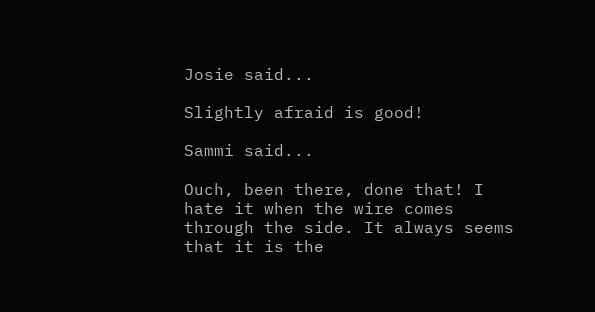Josie said...

Slightly afraid is good!

Sammi said...

Ouch, been there, done that! I hate it when the wire comes through the side. It always seems that it is the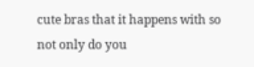cute bras that it happens with so not only do you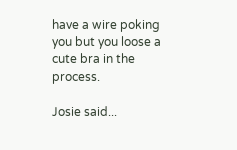have a wire poking you but you loose a cute bra in the process.

Josie said...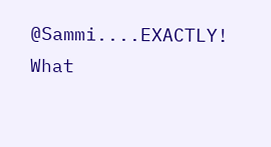@Sammi....EXACTLY! What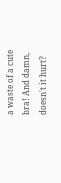a waste of a cute bra! And damn, doesn't it hurt?